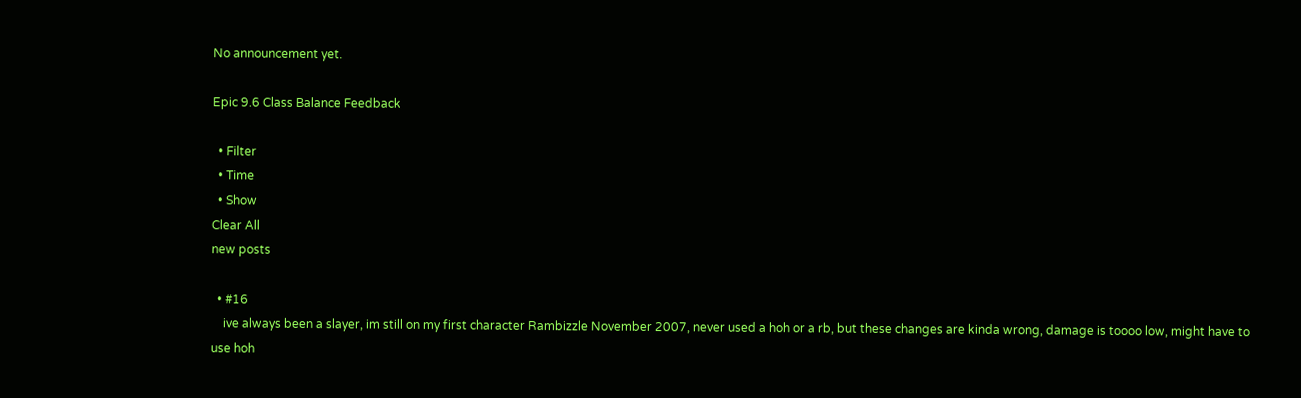No announcement yet.

Epic 9.6 Class Balance Feedback

  • Filter
  • Time
  • Show
Clear All
new posts

  • #16
    ive always been a slayer, im still on my first character Rambizzle November 2007, never used a hoh or a rb, but these changes are kinda wrong, damage is toooo low, might have to use hoh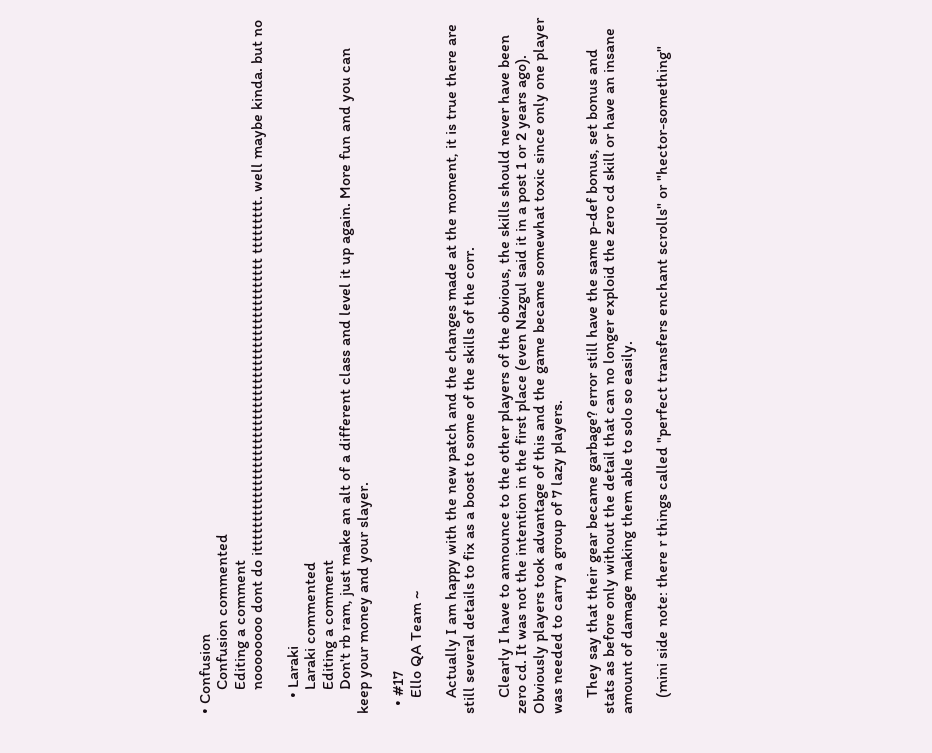• Confusion
      Confusion commented
      Editing a comment
      noooooooo dont do ittttttttttttttttttttttttttttttttttttttttttttttttt ttttttttt. well maybe kinda. but no

    • Laraki
      Laraki commented
      Editing a comment
      Don't rb ram, just make an alt of a different class and level it up again. More fun and you can keep your money and your slayer.

  • #17
    Ello QA Team ~

    Actually I am happy with the new patch and the changes made at the moment, it is true there are still several details to fix as a boost to some of the skills of the corr.

    Clearly I have to announce to the other players of the obvious, the skills should never have been zero cd. It was not the intention in the first place (even Nazgul said it in a post 1 or 2 years ago). Obviously players took advantage of this and the game became somewhat toxic since only one player was needed to carry a group of 7 lazy players.

    They say that their gear became garbage? error still have the same p-def bonus, set bonus and stats as before only without the detail that can no longer exploid the zero cd skill or have an insane amount of damage making them able to solo so easily.

    (mini side note: there r things called "perfect transfers enchant scrolls" or "hector-something"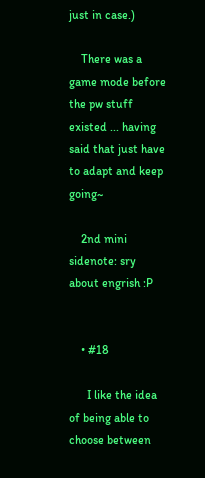just in case.)

    There was a game mode before the pw stuff existed ... having said that just have to adapt and keep going~

    2nd mini sidenote: sry about engrish :P


    • #18

      I like the idea of being able to choose between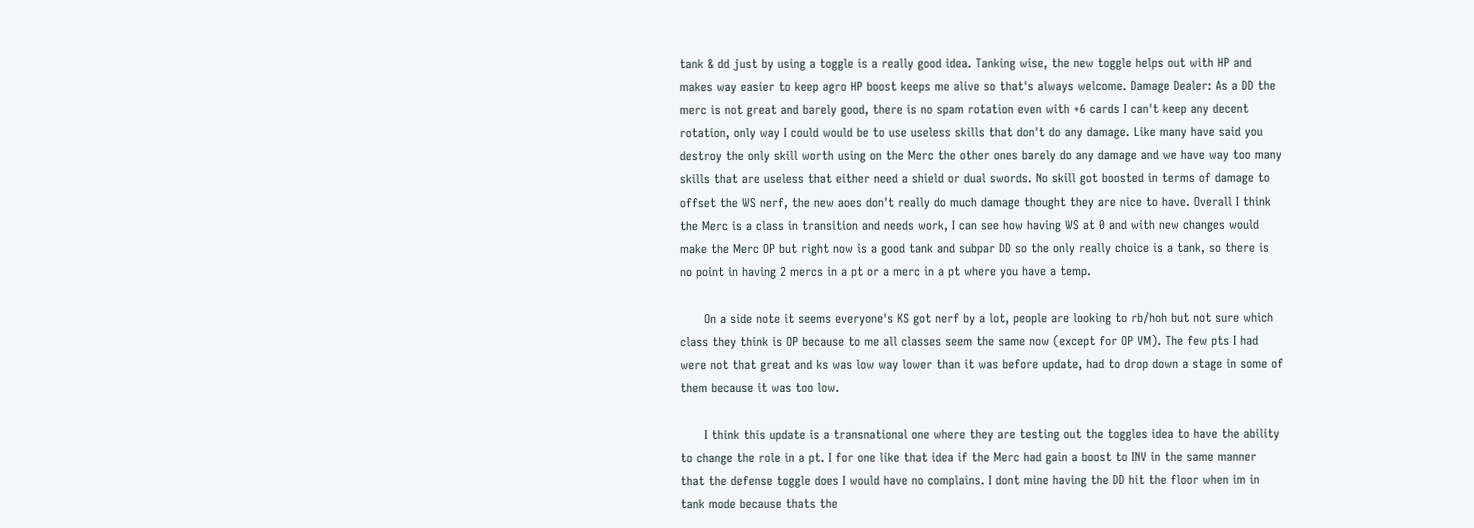tank & dd just by using a toggle is a really good idea. Tanking wise, the new toggle helps out with HP and makes way easier to keep agro HP boost keeps me alive so that's always welcome. Damage Dealer: As a DD the merc is not great and barely good, there is no spam rotation even with +6 cards I can't keep any decent rotation, only way I could would be to use useless skills that don't do any damage. Like many have said you destroy the only skill worth using on the Merc the other ones barely do any damage and we have way too many skills that are useless that either need a shield or dual swords. No skill got boosted in terms of damage to offset the WS nerf, the new aoes don't really do much damage thought they are nice to have. Overall I think the Merc is a class in transition and needs work, I can see how having WS at 0 and with new changes would make the Merc OP but right now is a good tank and subpar DD so the only really choice is a tank, so there is no point in having 2 mercs in a pt or a merc in a pt where you have a temp.

      On a side note it seems everyone's KS got nerf by a lot, people are looking to rb/hoh but not sure which class they think is OP because to me all classes seem the same now (except for OP VM). The few pts I had were not that great and ks was low way lower than it was before update, had to drop down a stage in some of them because it was too low.

      I think this update is a transnational one where they are testing out the toggles idea to have the ability to change the role in a pt. I for one like that idea if the Merc had gain a boost to INV in the same manner that the defense toggle does I would have no complains. I dont mine having the DD hit the floor when im in tank mode because thats the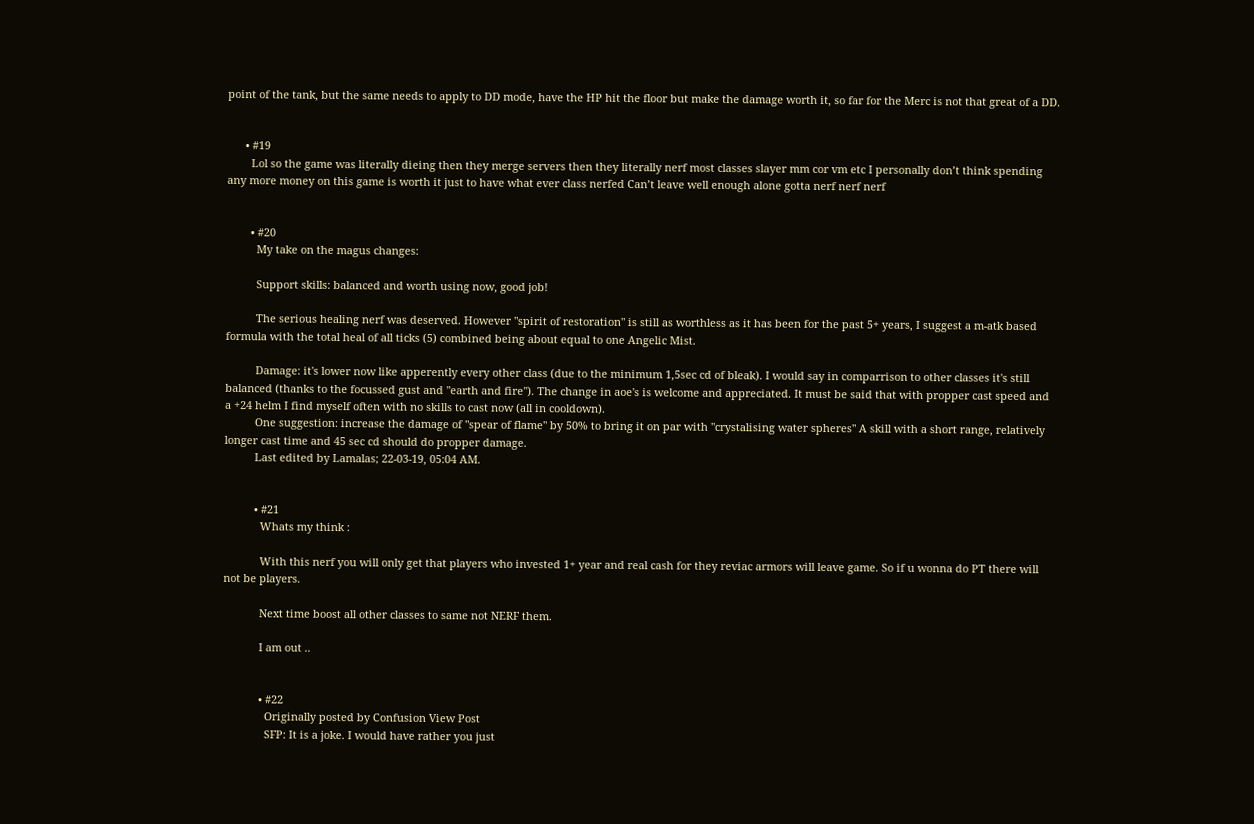point of the tank, but the same needs to apply to DD mode, have the HP hit the floor but make the damage worth it, so far for the Merc is not that great of a DD.


      • #19
        Lol so the game was literally dieing then they merge servers then they literally nerf most classes slayer mm cor vm etc I personally don’t think spending any more money on this game is worth it just to have what ever class nerfed Can’t leave well enough alone gotta nerf nerf nerf


        • #20
          My take on the magus changes:

          Support skills: balanced and worth using now, good job!

          The serious healing nerf was deserved. However "spirit of restoration" is still as worthless as it has been for the past 5+ years, I suggest a m-atk based formula with the total heal of all ticks (5) combined being about equal to one Angelic Mist.

          Damage: it's lower now like apperently every other class (due to the minimum 1,5sec cd of bleak). I would say in comparrison to other classes it's still balanced (thanks to the focussed gust and "earth and fire"). The change in aoe's is welcome and appreciated. It must be said that with propper cast speed and a +24 helm I find myself often with no skills to cast now (all in cooldown).
          One suggestion: increase the damage of "spear of flame" by 50% to bring it on par with "crystalising water spheres" A skill with a short range, relatively longer cast time and 45 sec cd should do propper damage.
          Last edited by Lamalas; 22-03-19, 05:04 AM.


          • #21
            Whats my think :

            With this nerf you will only get that players who invested 1+ year and real cash for they reviac armors will leave game. So if u wonna do PT there will not be players.

            Next time boost all other classes to same not NERF them.

            I am out ..


            • #22
              Originally posted by Confusion View Post
              SFP: It is a joke. I would have rather you just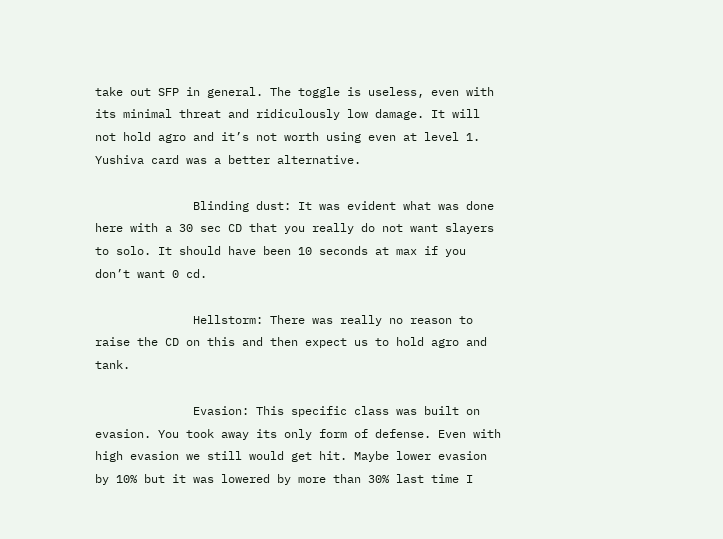take out SFP in general. The toggle is useless, even with its minimal threat and ridiculously low damage. It will not hold agro and it’s not worth using even at level 1. Yushiva card was a better alternative.

              Blinding dust: It was evident what was done here with a 30 sec CD that you really do not want slayers to solo. It should have been 10 seconds at max if you don’t want 0 cd.

              Hellstorm: There was really no reason to raise the CD on this and then expect us to hold agro and tank.

              Evasion: This specific class was built on evasion. You took away its only form of defense. Even with high evasion we still would get hit. Maybe lower evasion by 10% but it was lowered by more than 30% last time I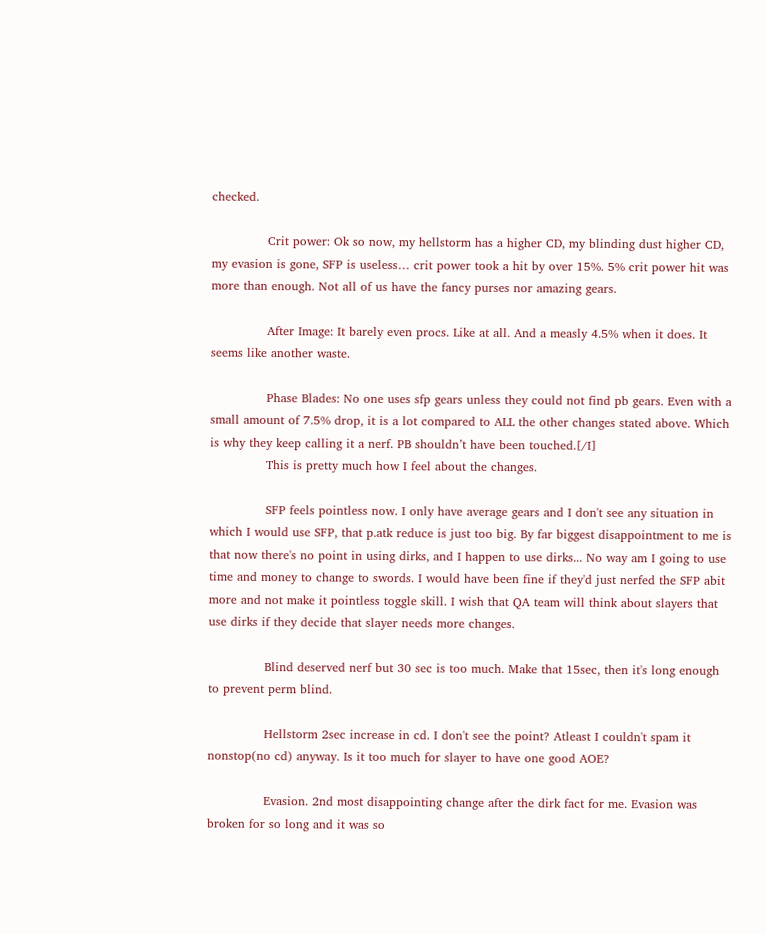checked.

              Crit power: Ok so now, my hellstorm has a higher CD, my blinding dust higher CD, my evasion is gone, SFP is useless… crit power took a hit by over 15%. 5% crit power hit was more than enough. Not all of us have the fancy purses nor amazing gears.

              After Image: It barely even procs. Like at all. And a measly 4.5% when it does. It seems like another waste.

              Phase Blades: No one uses sfp gears unless they could not find pb gears. Even with a small amount of 7.5% drop, it is a lot compared to ALL the other changes stated above. Which is why they keep calling it a nerf. PB shouldn’t have been touched.[/I]
              This is pretty much how I feel about the changes.

              SFP feels pointless now. I only have average gears and I don't see any situation in which I would use SFP, that p.atk reduce is just too big. By far biggest disappointment to me is that now there's no point in using dirks, and I happen to use dirks... No way am I going to use time and money to change to swords. I would have been fine if they'd just nerfed the SFP abit more and not make it pointless toggle skill. I wish that QA team will think about slayers that use dirks if they decide that slayer needs more changes.

              Blind deserved nerf but 30 sec is too much. Make that 15sec, then it's long enough to prevent perm blind.

              Hellstorm 2sec increase in cd. I don't see the point? Atleast I couldn't spam it nonstop(no cd) anyway. Is it too much for slayer to have one good AOE?

              Evasion. 2nd most disappointing change after the dirk fact for me. Evasion was broken for so long and it was so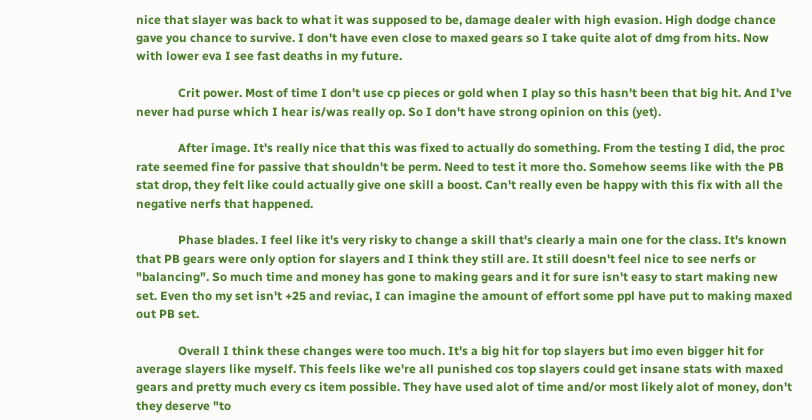nice that slayer was back to what it was supposed to be, damage dealer with high evasion. High dodge chance gave you chance to survive. I don't have even close to maxed gears so I take quite alot of dmg from hits. Now with lower eva I see fast deaths in my future.

              Crit power. Most of time I don't use cp pieces or gold when I play so this hasn't been that big hit. And I've never had purse which I hear is/was really op. So I don't have strong opinion on this (yet).

              After image. It's really nice that this was fixed to actually do something. From the testing I did, the proc rate seemed fine for passive that shouldn't be perm. Need to test it more tho. Somehow seems like with the PB stat drop, they felt like could actually give one skill a boost. Can't really even be happy with this fix with all the negative nerfs that happened.

              Phase blades. I feel like it's very risky to change a skill that's clearly a main one for the class. It's known that PB gears were only option for slayers and I think they still are. It still doesn't feel nice to see nerfs or "balancing". So much time and money has gone to making gears and it for sure isn't easy to start making new set. Even tho my set isn't +25 and reviac, I can imagine the amount of effort some ppl have put to making maxed out PB set.

              Overall I think these changes were too much. It's a big hit for top slayers but imo even bigger hit for average slayers like myself. This feels like we're all punished cos top slayers could get insane stats with maxed gears and pretty much every cs item possible. They have used alot of time and/or most likely alot of money, don't they deserve "to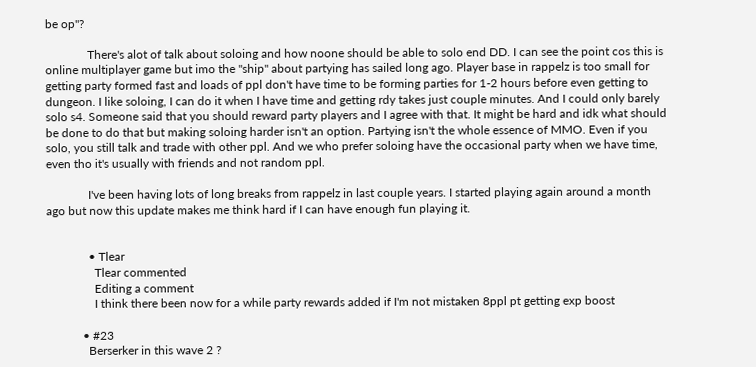be op"?

              There's alot of talk about soloing and how noone should be able to solo end DD. I can see the point cos this is online multiplayer game but imo the "ship" about partying has sailed long ago. Player base in rappelz is too small for getting party formed fast and loads of ppl don't have time to be forming parties for 1-2 hours before even getting to dungeon. I like soloing, I can do it when I have time and getting rdy takes just couple minutes. And I could only barely solo s4. Someone said that you should reward party players and I agree with that. It might be hard and idk what should be done to do that but making soloing harder isn't an option. Partying isn't the whole essence of MMO. Even if you solo, you still talk and trade with other ppl. And we who prefer soloing have the occasional party when we have time, even tho it's usually with friends and not random ppl.

              I've been having lots of long breaks from rappelz in last couple years. I started playing again around a month ago but now this update makes me think hard if I can have enough fun playing it.


              • Tlear
                Tlear commented
                Editing a comment
                I think there been now for a while party rewards added if I'm not mistaken 8ppl pt getting exp boost

            • #23
              Berserker in this wave 2 ?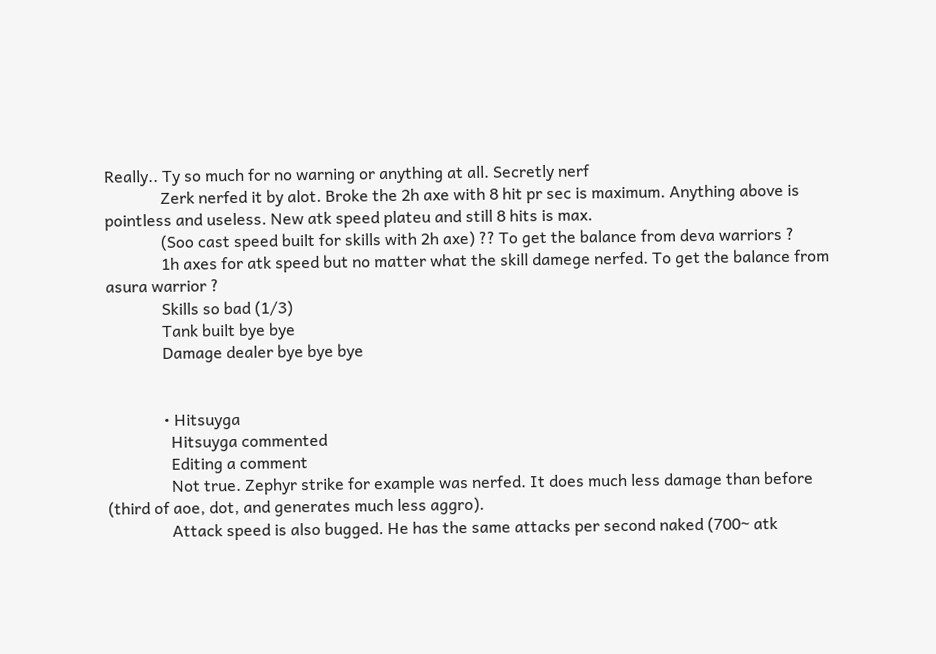Really.. Ty so much for no warning or anything at all. Secretly nerf
              Zerk nerfed it by alot. Broke the 2h axe with 8 hit pr sec is maximum. Anything above is pointless and useless. New atk speed plateu and still 8 hits is max.
              (Soo cast speed built for skills with 2h axe) ?? To get the balance from deva warriors ?
              1h axes for atk speed but no matter what the skill damege nerfed. To get the balance from asura warrior ?
              Skills so bad (1/3)
              Tank built bye bye
              Damage dealer bye bye bye


              • Hitsuyga
                Hitsuyga commented
                Editing a comment
                Not true. Zephyr strike for example was nerfed. It does much less damage than before (third of aoe, dot, and generates much less aggro).
                Attack speed is also bugged. He has the same attacks per second naked (700~ atk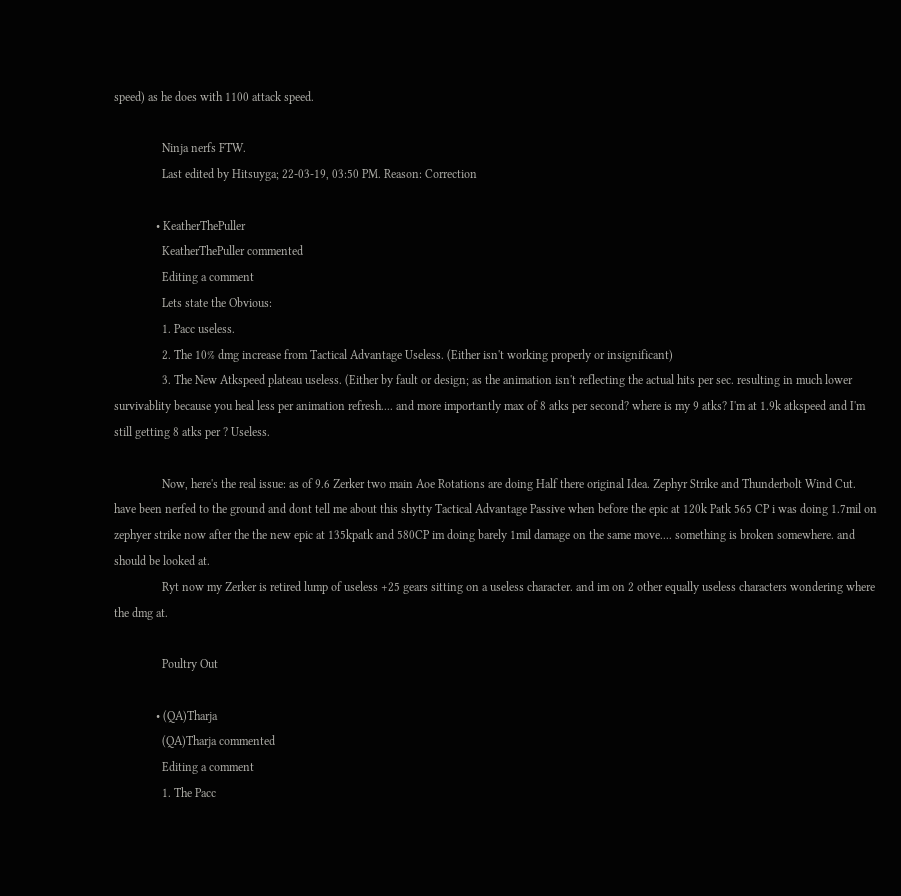speed) as he does with 1100 attack speed.

                Ninja nerfs FTW.
                Last edited by Hitsuyga; 22-03-19, 03:50 PM. Reason: Correction

              • KeatherThePuller
                KeatherThePuller commented
                Editing a comment
                Lets state the Obvious:
                1. Pacc useless.
                2. The 10% dmg increase from Tactical Advantage Useless. (Either isn't working properly or insignificant)
                3. The New Atkspeed plateau useless. (Either by fault or design; as the animation isn't reflecting the actual hits per sec. resulting in much lower survivablity because you heal less per animation refresh.... and more importantly max of 8 atks per second? where is my 9 atks? I'm at 1.9k atkspeed and I'm still getting 8 atks per ? Useless.

                Now, here's the real issue: as of 9.6 Zerker two main Aoe Rotations are doing Half there original Idea. Zephyr Strike and Thunderbolt Wind Cut. have been nerfed to the ground and dont tell me about this shytty Tactical Advantage Passive when before the epic at 120k Patk 565 CP i was doing 1.7mil on zephyer strike now after the the new epic at 135kpatk and 580CP im doing barely 1mil damage on the same move.... something is broken somewhere. and should be looked at.
                Ryt now my Zerker is retired lump of useless +25 gears sitting on a useless character. and im on 2 other equally useless characters wondering where the dmg at.

                Poultry Out

              • (QA)Tharja
                (QA)Tharja commented
                Editing a comment
                1. The Pacc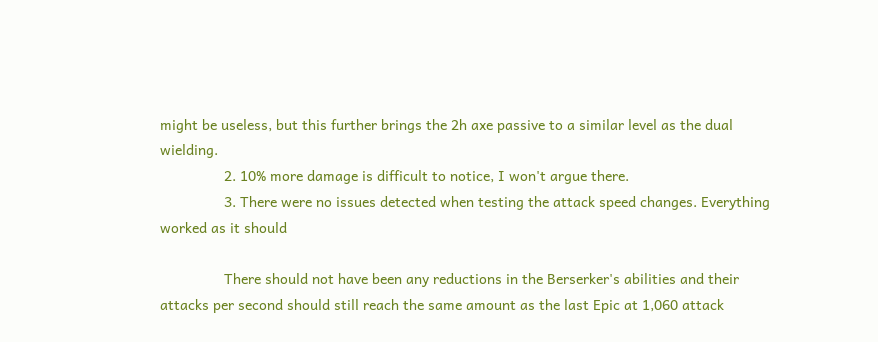might be useless, but this further brings the 2h axe passive to a similar level as the dual wielding.
                2. 10% more damage is difficult to notice, I won't argue there.
                3. There were no issues detected when testing the attack speed changes. Everything worked as it should

                There should not have been any reductions in the Berserker's abilities and their attacks per second should still reach the same amount as the last Epic at 1,060 attack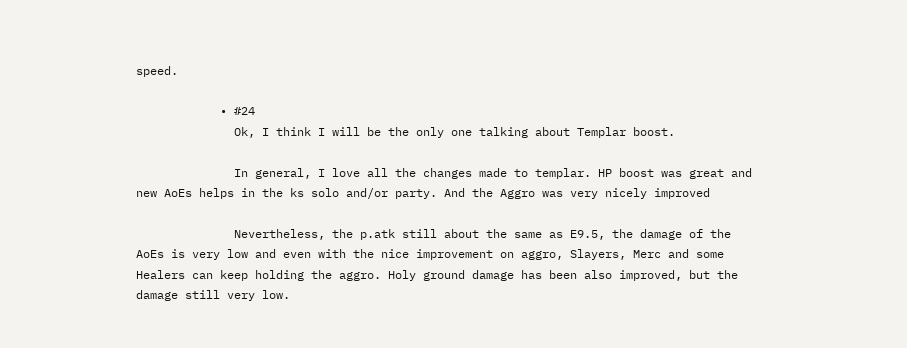speed.

            • #24
              Ok, I think I will be the only one talking about Templar boost.

              In general, I love all the changes made to templar. HP boost was great and new AoEs helps in the ks solo and/or party. And the Aggro was very nicely improved

              Nevertheless, the p.atk still about the same as E9.5, the damage of the AoEs is very low and even with the nice improvement on aggro, Slayers, Merc and some Healers can keep holding the aggro. Holy ground damage has been also improved, but the damage still very low.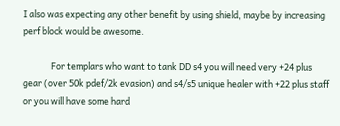I also was expecting any other benefit by using shield, maybe by increasing perf block would be awesome.

              For templars who want to tank DD s4 you will need very +24 plus gear (over 50k pdef/2k evasion) and s4/s5 unique healer with +22 plus staff or you will have some hard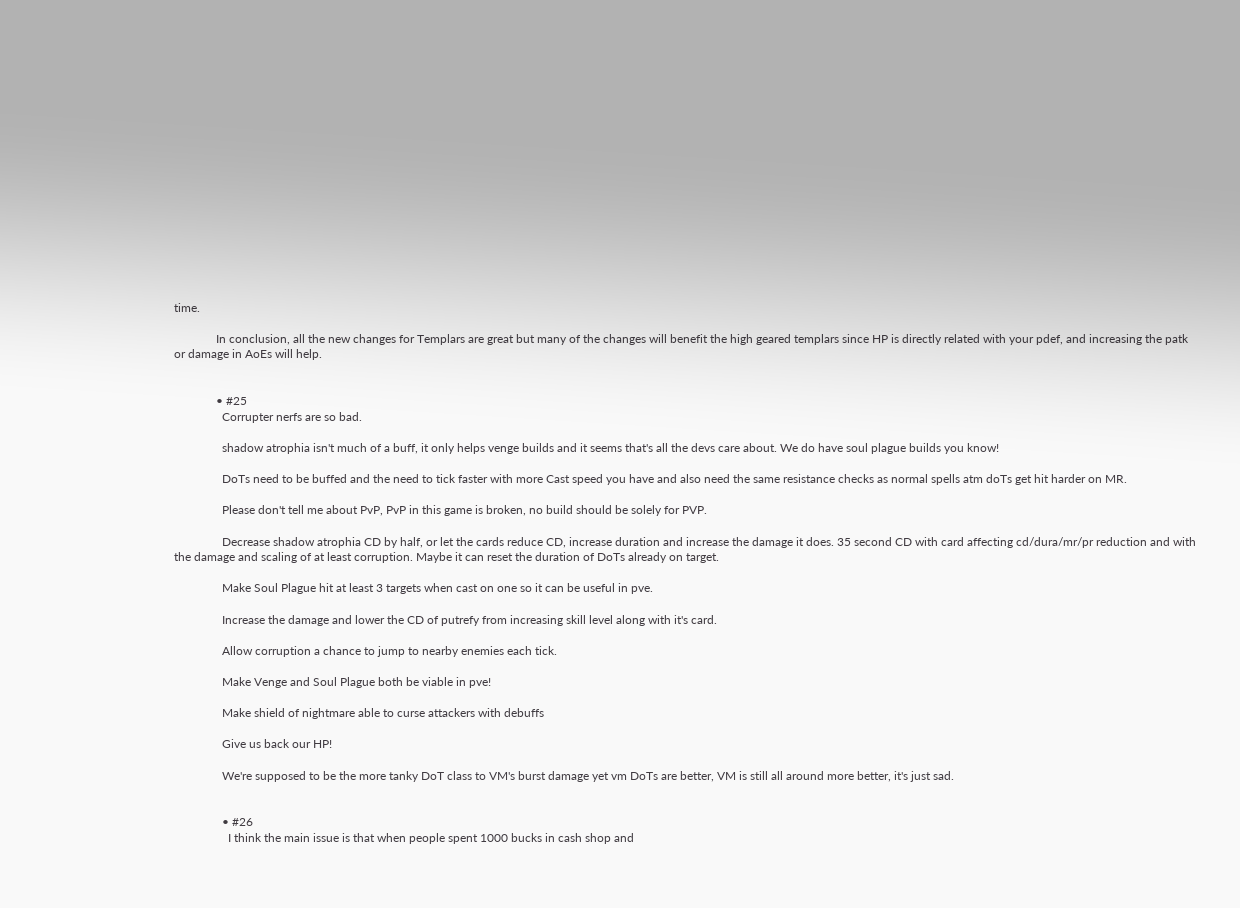time.

              In conclusion, all the new changes for Templars are great but many of the changes will benefit the high geared templars since HP is directly related with your pdef, and increasing the patk or damage in AoEs will help.


              • #25
                Corrupter nerfs are so bad.

                shadow atrophia isn't much of a buff, it only helps venge builds and it seems that's all the devs care about. We do have soul plague builds you know!

                DoTs need to be buffed and the need to tick faster with more Cast speed you have and also need the same resistance checks as normal spells atm doTs get hit harder on MR.

                Please don't tell me about PvP, PvP in this game is broken, no build should be solely for PVP.

                Decrease shadow atrophia CD by half, or let the cards reduce CD, increase duration and increase the damage it does. 35 second CD with card affecting cd/dura/mr/pr reduction and with the damage and scaling of at least corruption. Maybe it can reset the duration of DoTs already on target.

                Make Soul Plague hit at least 3 targets when cast on one so it can be useful in pve.

                Increase the damage and lower the CD of putrefy from increasing skill level along with it's card.

                Allow corruption a chance to jump to nearby enemies each tick.

                Make Venge and Soul Plague both be viable in pve!

                Make shield of nightmare able to curse attackers with debuffs

                Give us back our HP!

                We're supposed to be the more tanky DoT class to VM's burst damage yet vm DoTs are better, VM is still all around more better, it's just sad.


                • #26
                  I think the main issue is that when people spent 1000 bucks in cash shop and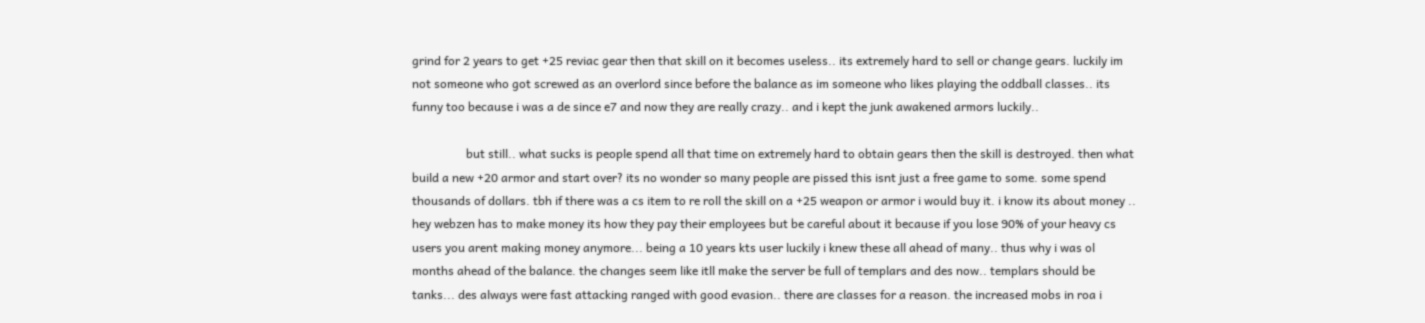grind for 2 years to get +25 reviac gear then that skill on it becomes useless.. its extremely hard to sell or change gears. luckily im not someone who got screwed as an overlord since before the balance as im someone who likes playing the oddball classes.. its funny too because i was a de since e7 and now they are really crazy.. and i kept the junk awakened armors luckily..

                  but still.. what sucks is people spend all that time on extremely hard to obtain gears then the skill is destroyed. then what build a new +20 armor and start over? its no wonder so many people are pissed this isnt just a free game to some. some spend thousands of dollars. tbh if there was a cs item to re roll the skill on a +25 weapon or armor i would buy it. i know its about money .. hey webzen has to make money its how they pay their employees but be careful about it because if you lose 90% of your heavy cs users you arent making money anymore... being a 10 years kts user luckily i knew these all ahead of many.. thus why i was ol months ahead of the balance. the changes seem like itll make the server be full of templars and des now.. templars should be tanks... des always were fast attacking ranged with good evasion.. there are classes for a reason. the increased mobs in roa i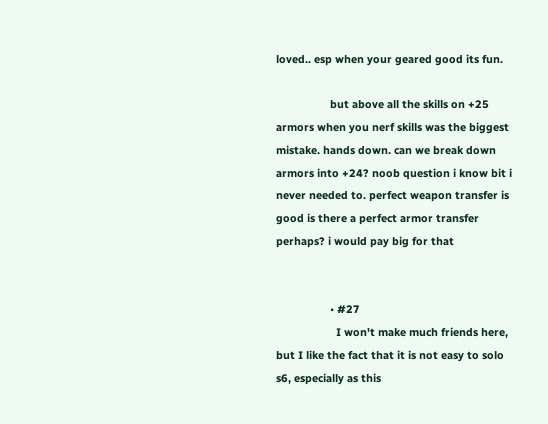loved.. esp when your geared good its fun.

                  but above all the skills on +25 armors when you nerf skills was the biggest mistake. hands down. can we break down armors into +24? noob question i know bit i never needed to. perfect weapon transfer is good is there a perfect armor transfer perhaps? i would pay big for that


                  • #27
                    I won't make much friends here, but I like the fact that it is not easy to solo s6, especially as this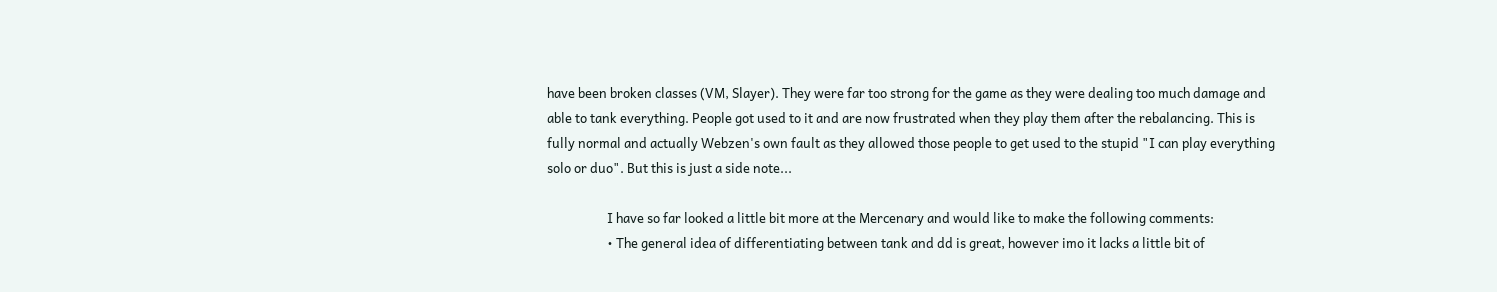have been broken classes (VM, Slayer). They were far too strong for the game as they were dealing too much damage and able to tank everything. People got used to it and are now frustrated when they play them after the rebalancing. This is fully normal and actually Webzen's own fault as they allowed those people to get used to the stupid "I can play everything solo or duo". But this is just a side note...

                    I have so far looked a little bit more at the Mercenary and would like to make the following comments:
                    • The general idea of differentiating between tank and dd is great, however imo it lacks a little bit of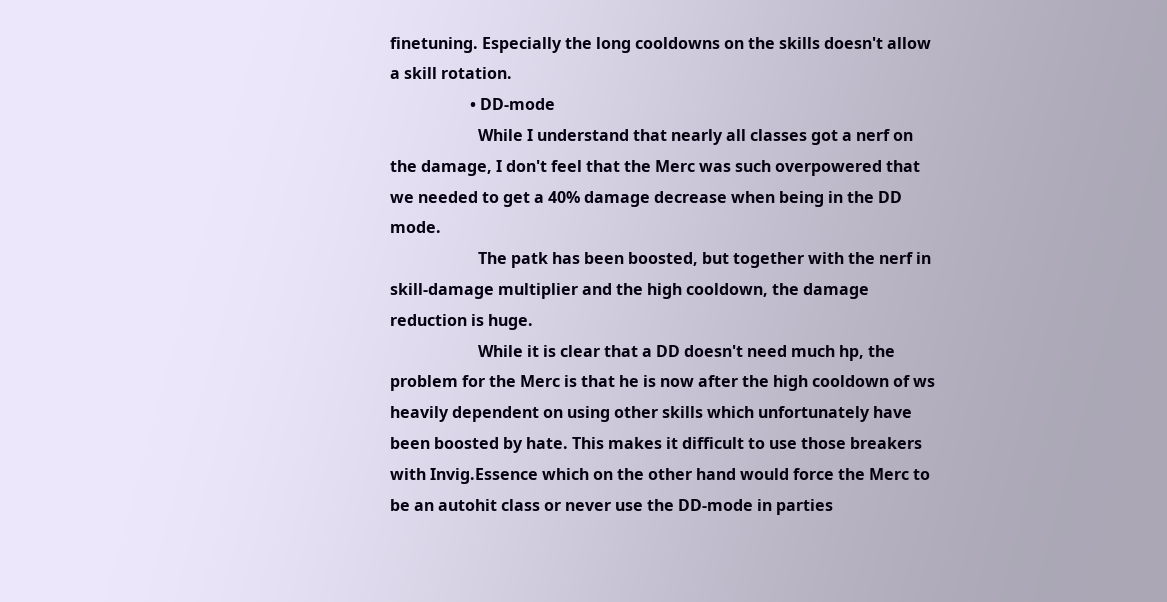finetuning. Especially the long cooldowns on the skills doesn't allow a skill rotation.
                    • DD-mode
                      While I understand that nearly all classes got a nerf on the damage, I don't feel that the Merc was such overpowered that we needed to get a 40% damage decrease when being in the DD mode.
                      The patk has been boosted, but together with the nerf in skill-damage multiplier and the high cooldown, the damage reduction is huge.
                      While it is clear that a DD doesn't need much hp, the problem for the Merc is that he is now after the high cooldown of ws heavily dependent on using other skills which unfortunately have been boosted by hate. This makes it difficult to use those breakers with Invig.Essence which on the other hand would force the Merc to be an autohit class or never use the DD-mode in parties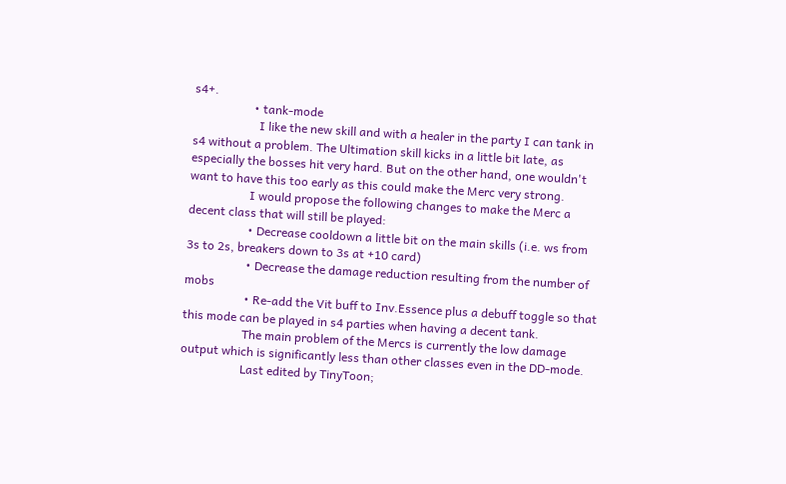s4+.
                    • tank-mode
                      I like the new skill and with a healer in the party I can tank in s4 without a problem. The Ultimation skill kicks in a little bit late, as especially the bosses hit very hard. But on the other hand, one wouldn't want to have this too early as this could make the Merc very strong.
                    I would propose the following changes to make the Merc a decent class that will still be played:
                    • Decrease cooldown a little bit on the main skills (i.e. ws from 3s to 2s, breakers down to 3s at +10 card)
                    • Decrease the damage reduction resulting from the number of mobs
                    • Re-add the Vit buff to Inv.Essence plus a debuff toggle so that this mode can be played in s4 parties when having a decent tank.
                    The main problem of the Mercs is currently the low damage output which is significantly less than other classes even in the DD-mode.
                    Last edited by TinyToon;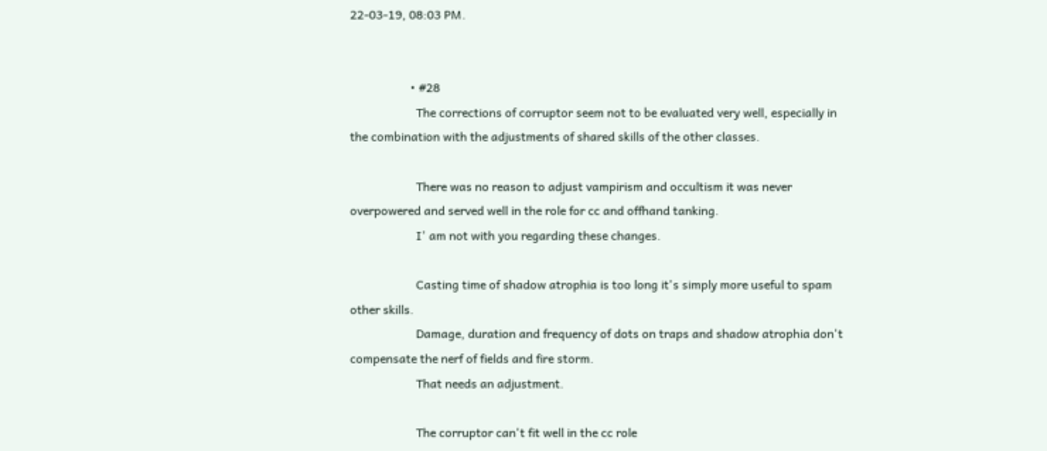22-03-19, 08:03 PM.


                    • #28
                      The corrections of corruptor seem not to be evaluated very well, especially in the combination with the adjustments of shared skills of the other classes.

                      There was no reason to adjust vampirism and occultism it was never overpowered and served well in the role for cc and offhand tanking.
                      I' am not with you regarding these changes.

                      Casting time of shadow atrophia is too long it's simply more useful to spam other skills.
                      Damage, duration and frequency of dots on traps and shadow atrophia don't compensate the nerf of fields and fire storm.
                      That needs an adjustment.

                      The corruptor can't fit well in the cc role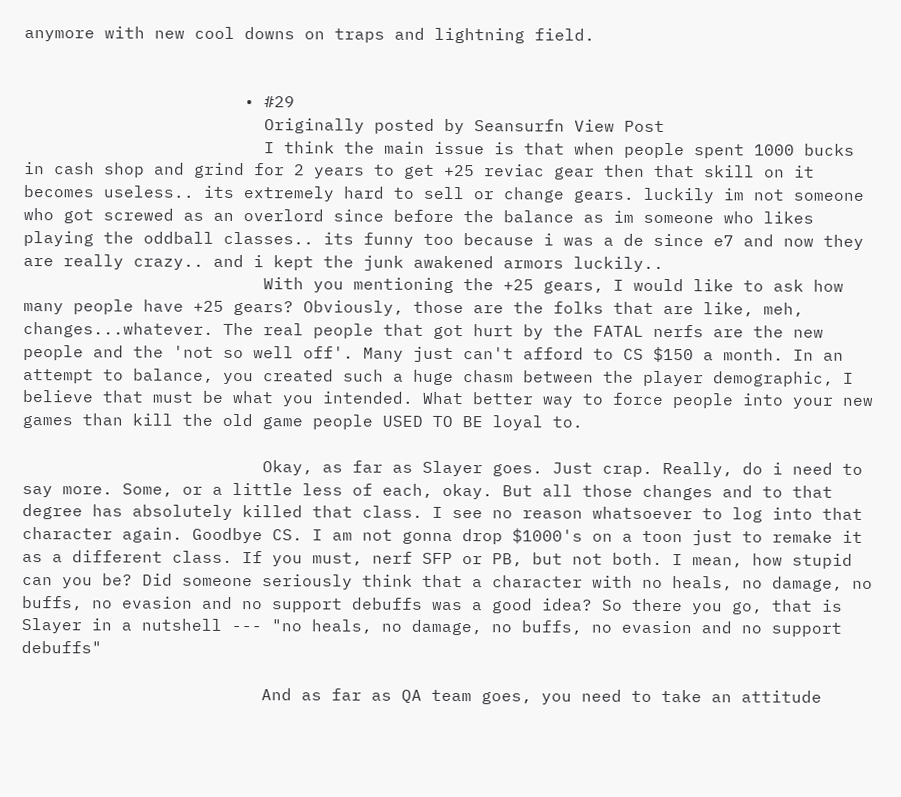anymore with new cool downs on traps and lightning field.


                      • #29
                        Originally posted by Seansurfn View Post
                        I think the main issue is that when people spent 1000 bucks in cash shop and grind for 2 years to get +25 reviac gear then that skill on it becomes useless.. its extremely hard to sell or change gears. luckily im not someone who got screwed as an overlord since before the balance as im someone who likes playing the oddball classes.. its funny too because i was a de since e7 and now they are really crazy.. and i kept the junk awakened armors luckily..
                        With you mentioning the +25 gears, I would like to ask how many people have +25 gears? Obviously, those are the folks that are like, meh, changes...whatever. The real people that got hurt by the FATAL nerfs are the new people and the 'not so well off'. Many just can't afford to CS $150 a month. In an attempt to balance, you created such a huge chasm between the player demographic, I believe that must be what you intended. What better way to force people into your new games than kill the old game people USED TO BE loyal to.

                        Okay, as far as Slayer goes. Just crap. Really, do i need to say more. Some, or a little less of each, okay. But all those changes and to that degree has absolutely killed that class. I see no reason whatsoever to log into that character again. Goodbye CS. I am not gonna drop $1000's on a toon just to remake it as a different class. If you must, nerf SFP or PB, but not both. I mean, how stupid can you be? Did someone seriously think that a character with no heals, no damage, no buffs, no evasion and no support debuffs was a good idea? So there you go, that is Slayer in a nutshell --- "no heals, no damage, no buffs, no evasion and no support debuffs"

                        And as far as QA team goes, you need to take an attitude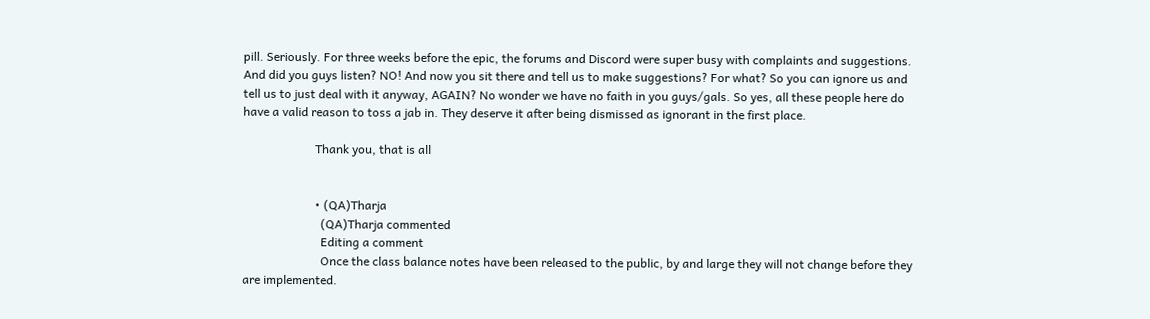pill. Seriously. For three weeks before the epic, the forums and Discord were super busy with complaints and suggestions. And did you guys listen? NO! And now you sit there and tell us to make suggestions? For what? So you can ignore us and tell us to just deal with it anyway, AGAIN? No wonder we have no faith in you guys/gals. So yes, all these people here do have a valid reason to toss a jab in. They deserve it after being dismissed as ignorant in the first place.

                        Thank you, that is all


                        • (QA)Tharja
                          (QA)Tharja commented
                          Editing a comment
                          Once the class balance notes have been released to the public, by and large they will not change before they are implemented.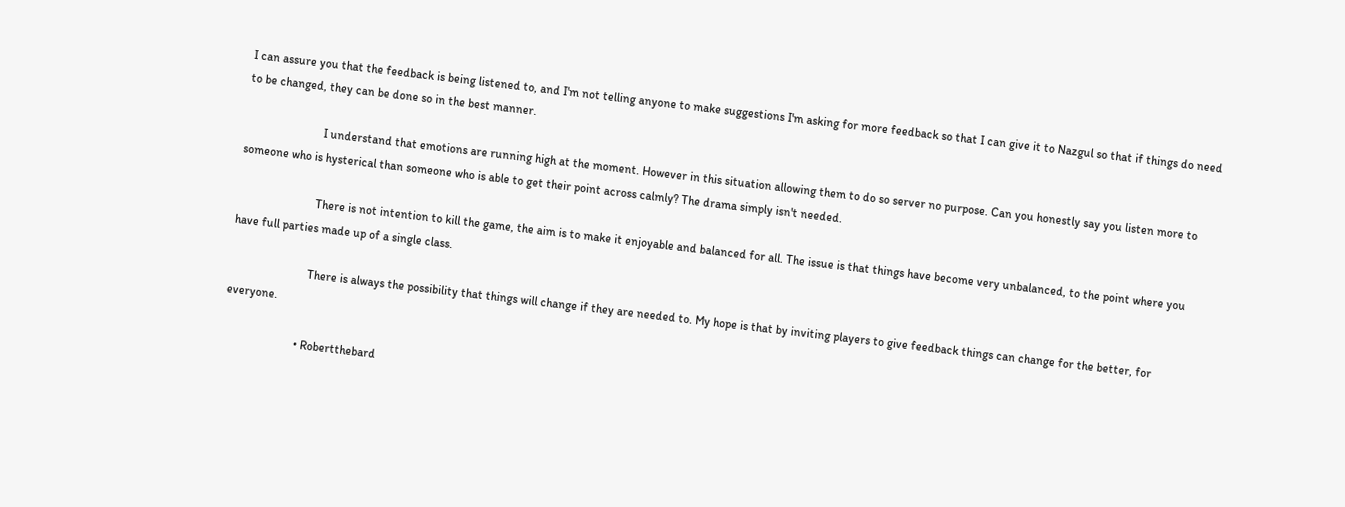I can assure you that the feedback is being listened to, and I'm not telling anyone to make suggestions I'm asking for more feedback so that I can give it to Nazgul so that if things do need to be changed, they can be done so in the best manner.

                          I understand that emotions are running high at the moment. However in this situation allowing them to do so server no purpose. Can you honestly say you listen more to someone who is hysterical than someone who is able to get their point across calmly? The drama simply isn't needed.

                          There is not intention to kill the game, the aim is to make it enjoyable and balanced for all. The issue is that things have become very unbalanced, to the point where you have full parties made up of a single class.

                          There is always the possibility that things will change if they are needed to. My hope is that by inviting players to give feedback things can change for the better, for everyone.

                        • Robertthebard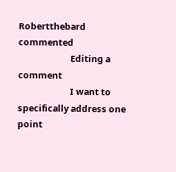Robertthebard commented
                          Editing a comment
                          I want to specifically address one point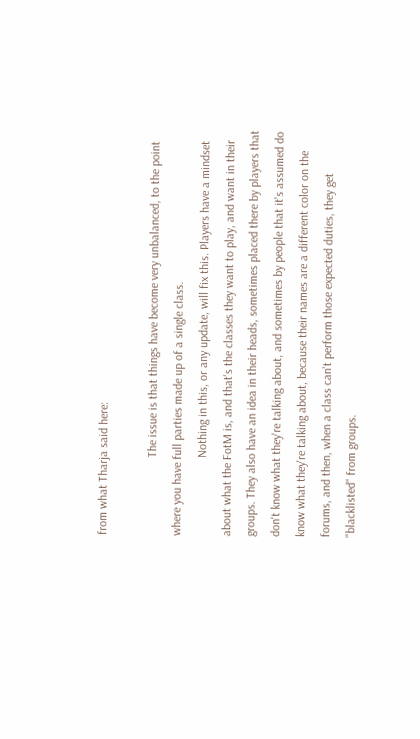from what Tharja said here:

                          The issue is that things have become very unbalanced, to the point where you have full parties made up of a single class.
                          Nothing in this, or any update, will fix this. Players have a mindset about what the FotM is, and that's the classes they want to play, and want in their groups. They also have an idea in their heads, sometimes placed there by players that don't know what they're talking about, and sometimes by people that it's assumed do know what they're talking about, because their names are a different color on the forums, and then, when a class can't perform those expected duties, they get "blacklisted" from groups.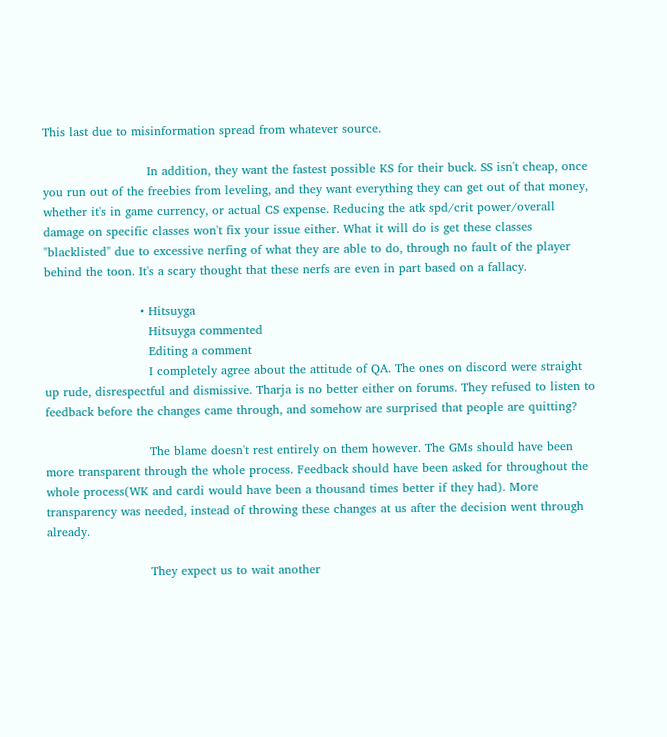This last due to misinformation spread from whatever source.

                          In addition, they want the fastest possible KS for their buck. SS isn't cheap, once you run out of the freebies from leveling, and they want everything they can get out of that money, whether it's in game currency, or actual CS expense. Reducing the atk spd/crit power/overall damage on specific classes won't fix your issue either. What it will do is get these classes "blacklisted" due to excessive nerfing of what they are able to do, through no fault of the player behind the toon. It's a scary thought that these nerfs are even in part based on a fallacy.

                        • Hitsuyga
                          Hitsuyga commented
                          Editing a comment
                          I completely agree about the attitude of QA. The ones on discord were straight up rude, disrespectful and dismissive. Tharja is no better either on forums. They refused to listen to feedback before the changes came through, and somehow are surprised that people are quitting?

                          The blame doesn't rest entirely on them however. The GMs should have been more transparent through the whole process. Feedback should have been asked for throughout the whole process(WK and cardi would have been a thousand times better if they had). More transparency was needed, instead of throwing these changes at us after the decision went through already.

                          They expect us to wait another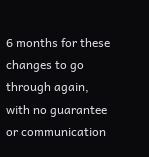6 months for these changes to go through again, with no guarantee or communication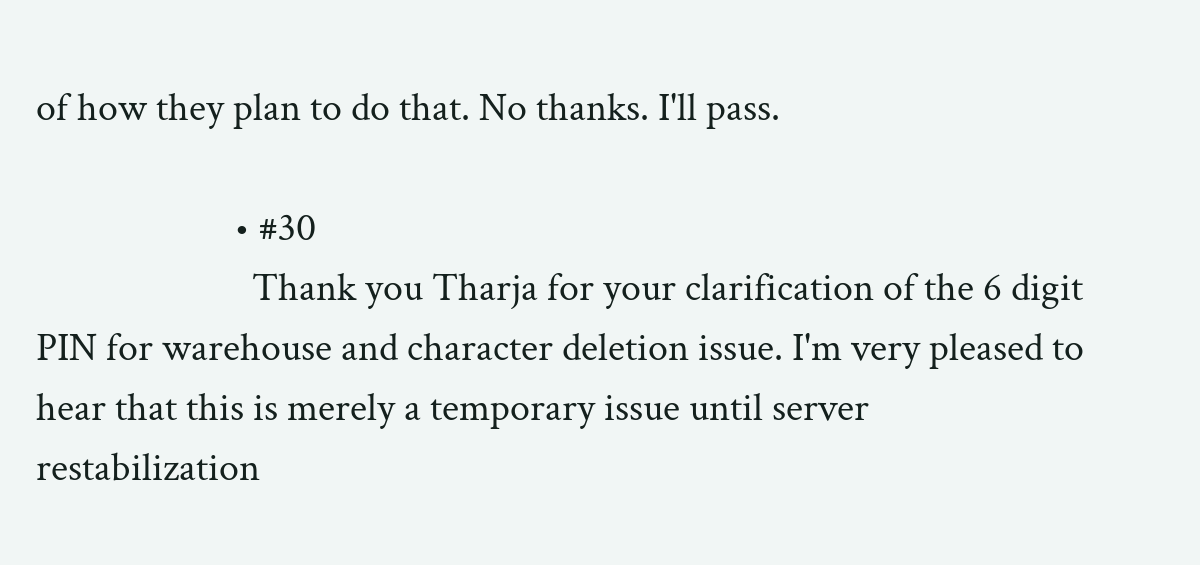of how they plan to do that. No thanks. I'll pass.

                      • #30
                        Thank you Tharja for your clarification of the 6 digit PIN for warehouse and character deletion issue. I'm very pleased to hear that this is merely a temporary issue until server restabilization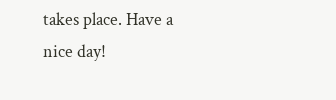takes place. Have a nice day!